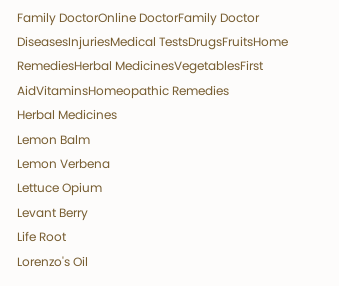Family DoctorOnline DoctorFamily Doctor
DiseasesInjuriesMedical TestsDrugsFruitsHome RemediesHerbal MedicinesVegetablesFirst AidVitaminsHomeopathic Remedies
Herbal Medicines
Lemon Balm
Lemon Verbena
Lettuce Opium
Levant Berry
Life Root
Lorenzo's Oil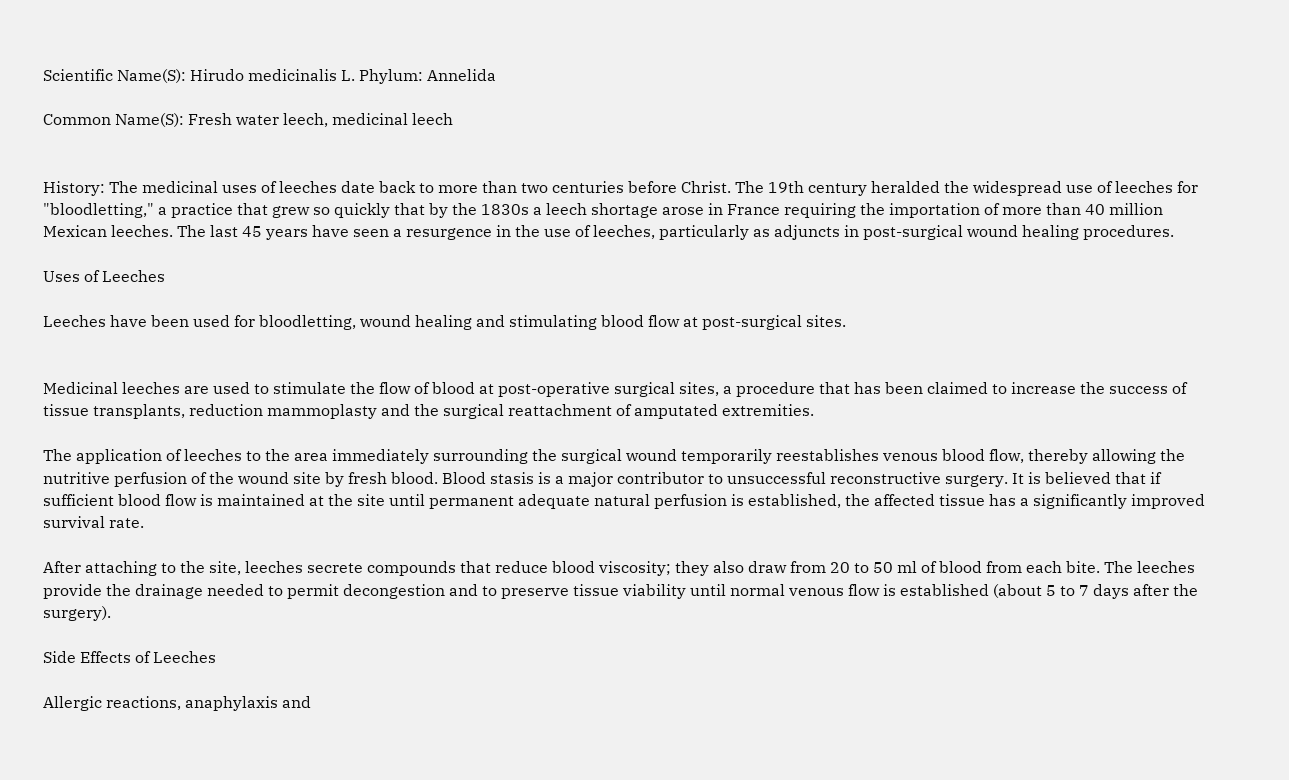Scientific Name(S): Hirudo medicinalis L. Phylum: Annelida

Common Name(S): Fresh water leech, medicinal leech


History: The medicinal uses of leeches date back to more than two centuries before Christ. The 19th century heralded the widespread use of leeches for "bloodletting," a practice that grew so quickly that by the 1830s a leech shortage arose in France requiring the importation of more than 40 million Mexican leeches. The last 45 years have seen a resurgence in the use of leeches, particularly as adjuncts in post-surgical wound healing procedures.

Uses of Leeches

Leeches have been used for bloodletting, wound healing and stimulating blood flow at post-surgical sites.


Medicinal leeches are used to stimulate the flow of blood at post-operative surgical sites, a procedure that has been claimed to increase the success of tissue transplants, reduction mammoplasty and the surgical reattachment of amputated extremities.

The application of leeches to the area immediately surrounding the surgical wound temporarily reestablishes venous blood flow, thereby allowing the nutritive perfusion of the wound site by fresh blood. Blood stasis is a major contributor to unsuccessful reconstructive surgery. It is believed that if sufficient blood flow is maintained at the site until permanent adequate natural perfusion is established, the affected tissue has a significantly improved survival rate.

After attaching to the site, leeches secrete compounds that reduce blood viscosity; they also draw from 20 to 50 ml of blood from each bite. The leeches provide the drainage needed to permit decongestion and to preserve tissue viability until normal venous flow is established (about 5 to 7 days after the surgery).

Side Effects of Leeches

Allergic reactions, anaphylaxis and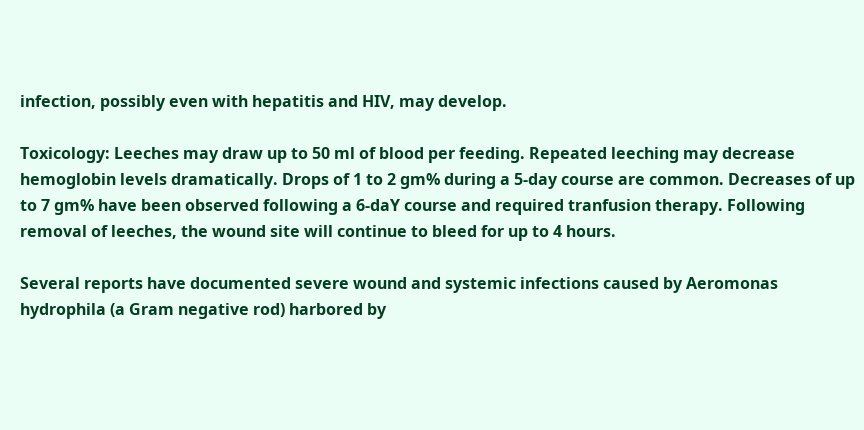infection, possibly even with hepatitis and HIV, may develop.

Toxicology: Leeches may draw up to 50 ml of blood per feeding. Repeated leeching may decrease hemoglobin levels dramatically. Drops of 1 to 2 gm% during a 5-day course are common. Decreases of up to 7 gm% have been observed following a 6-daY course and required tranfusion therapy. Following removal of leeches, the wound site will continue to bleed for up to 4 hours.

Several reports have documented severe wound and systemic infections caused by Aeromonas hydrophila (a Gram negative rod) harbored by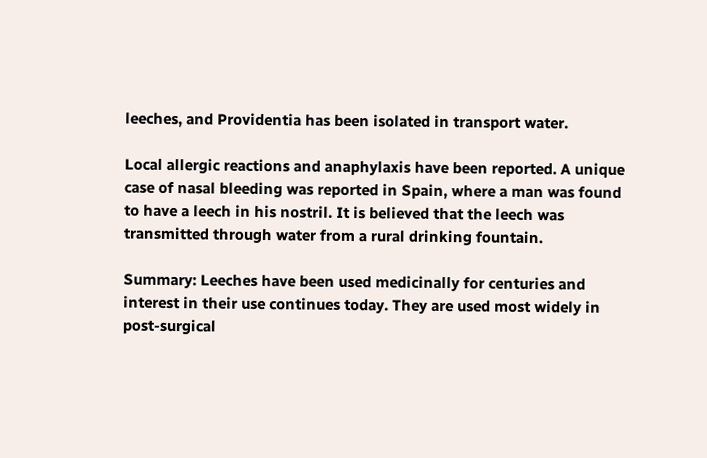leeches, and Providentia has been isolated in transport water.

Local allergic reactions and anaphylaxis have been reported. A unique case of nasal bleeding was reported in Spain, where a man was found to have a leech in his nostril. It is believed that the leech was transmitted through water from a rural drinking fountain.

Summary: Leeches have been used medicinally for centuries and interest in their use continues today. They are used most widely in post-surgical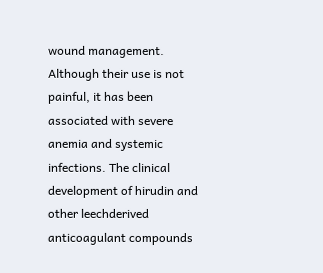wound management. Although their use is not painful, it has been associated with severe anemia and systemic infections. The clinical development of hirudin and other leechderived anticoagulant compounds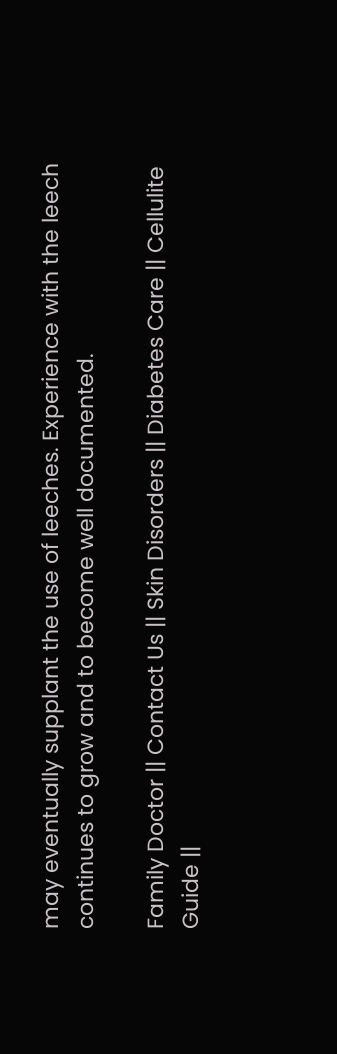may eventually supplant the use of leeches. Experience with the leech continues to grow and to become well documented.

Family Doctor || Contact Us || Skin Disorders || Diabetes Care || Cellulite Guide ||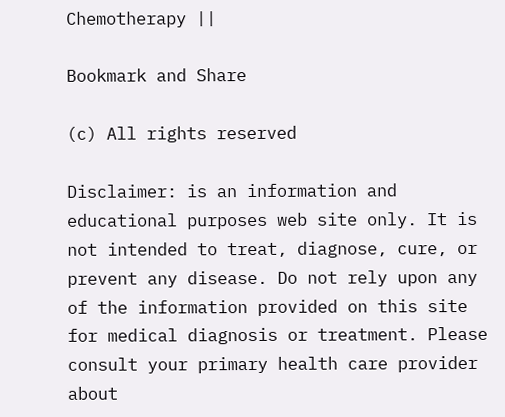Chemotherapy ||

Bookmark and Share

(c) All rights reserved

Disclaimer: is an information and educational purposes web site only. It is not intended to treat, diagnose, cure, or prevent any disease. Do not rely upon any of the information provided on this site for medical diagnosis or treatment. Please consult your primary health care provider about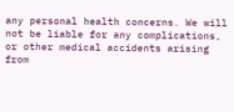any personal health concerns. We will not be liable for any complications, or other medical accidents arising from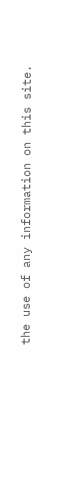the use of any information on this site.